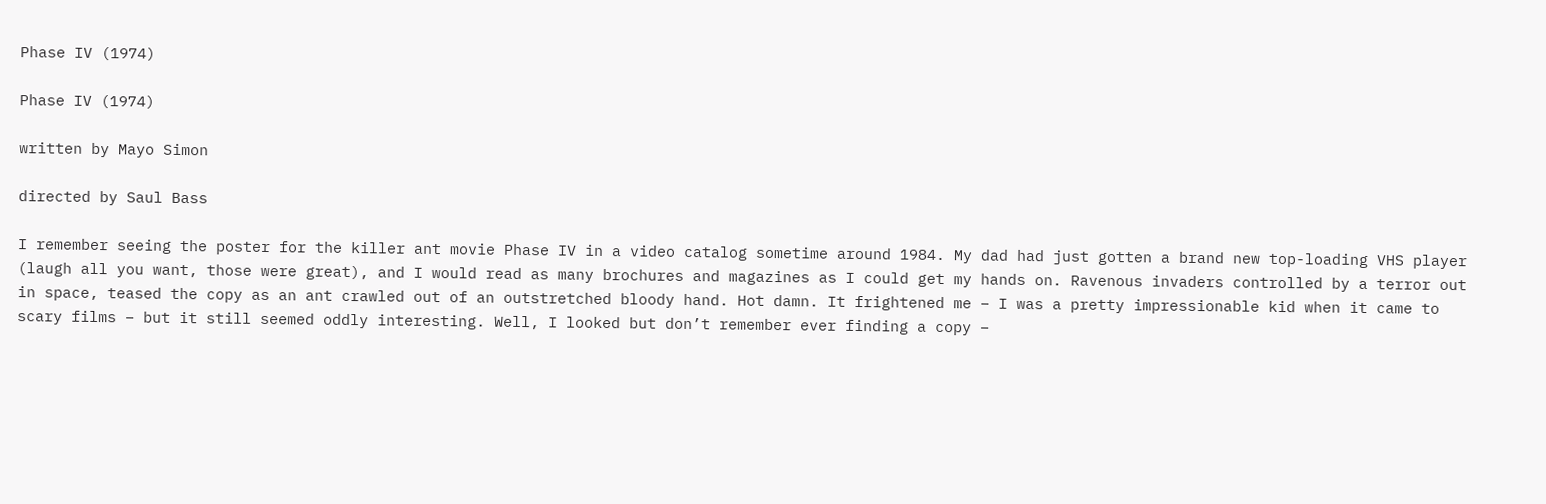Phase IV (1974)

Phase IV (1974)

written by Mayo Simon

directed by Saul Bass

I remember seeing the poster for the killer ant movie Phase IV in a video catalog sometime around 1984. My dad had just gotten a brand new top-loading VHS player (laugh all you want, those were great), and I would read as many brochures and magazines as I could get my hands on. Ravenous invaders controlled by a terror out in space, teased the copy as an ant crawled out of an outstretched bloody hand. Hot damn. It frightened me – I was a pretty impressionable kid when it came to scary films – but it still seemed oddly interesting. Well, I looked but don’t remember ever finding a copy –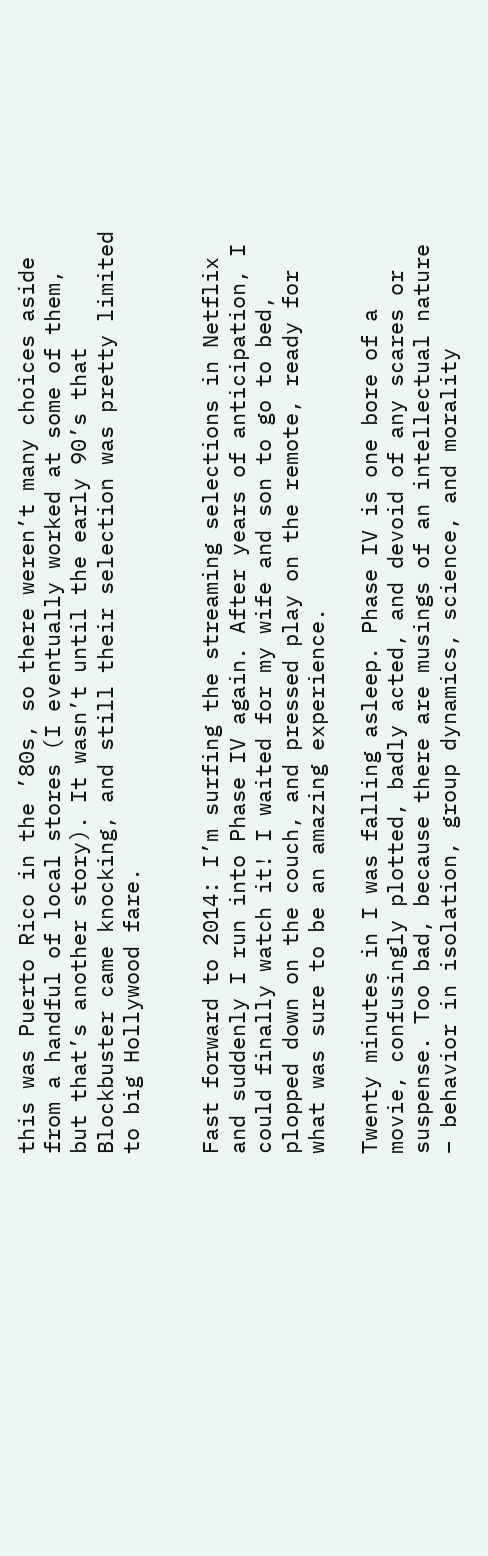this was Puerto Rico in the ’80s, so there weren’t many choices aside from a handful of local stores (I eventually worked at some of them, but that’s another story). It wasn’t until the early 90’s that Blockbuster came knocking, and still their selection was pretty limited to big Hollywood fare.


Fast forward to 2014: I’m surfing the streaming selections in Netflix and suddenly I run into Phase IV again. After years of anticipation, I could finally watch it! I waited for my wife and son to go to bed, plopped down on the couch, and pressed play on the remote, ready for what was sure to be an amazing experience.

Twenty minutes in I was falling asleep. Phase IV is one bore of a movie, confusingly plotted, badly acted, and devoid of any scares or suspense. Too bad, because there are musings of an intellectual nature – behavior in isolation, group dynamics, science, and morality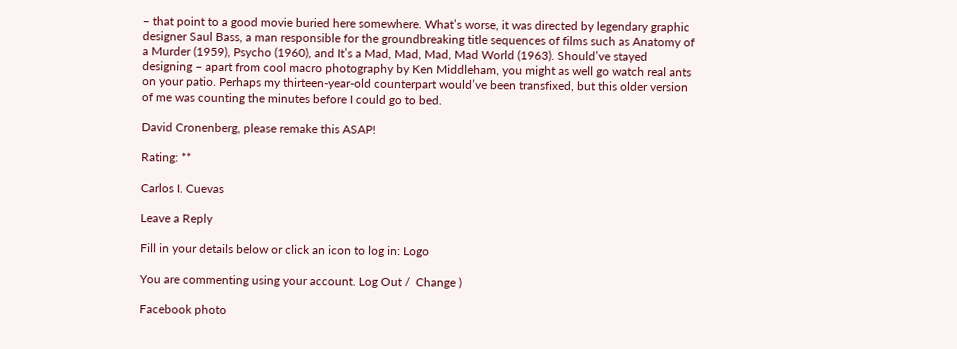– that point to a good movie buried here somewhere. What’s worse, it was directed by legendary graphic designer Saul Bass, a man responsible for the groundbreaking title sequences of films such as Anatomy of a Murder (1959), Psycho (1960), and It’s a Mad, Mad, Mad, Mad World (1963). Should’ve stayed designing – apart from cool macro photography by Ken Middleham, you might as well go watch real ants on your patio. Perhaps my thirteen-year-old counterpart would’ve been transfixed, but this older version of me was counting the minutes before I could go to bed.

David Cronenberg, please remake this ASAP!

Rating: **

Carlos I. Cuevas

Leave a Reply

Fill in your details below or click an icon to log in: Logo

You are commenting using your account. Log Out /  Change )

Facebook photo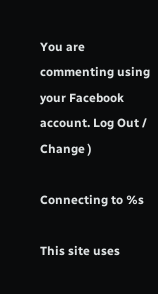You are commenting using your Facebook account. Log Out /  Change )

Connecting to %s

This site uses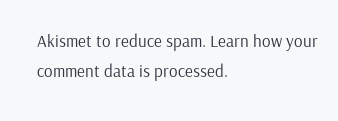Akismet to reduce spam. Learn how your comment data is processed.